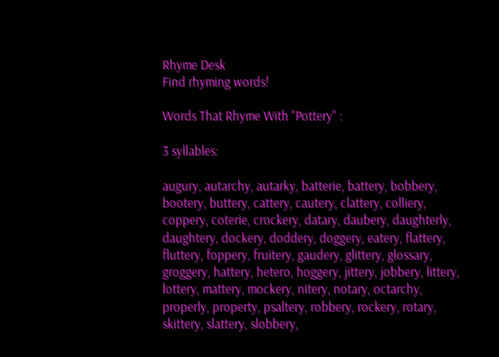Rhyme Desk
Find rhyming words!

Words That Rhyme With "Pottery" :

3 syllables:

augury, autarchy, autarky, batterie, battery, bobbery, bootery, buttery, cattery, cautery, clattery, colliery, coppery, coterie, crockery, datary, daubery, daughterly, daughtery, dockery, doddery, doggery, eatery, flattery, fluttery, foppery, fruitery, gaudery, glittery, glossary, groggery, hattery, hetero, hoggery, jittery, jobbery, littery, lottery, mattery, mockery, nitery, notary, octarchy, properly, property, psaltery, robbery, rockery, rotary, skittery, slattery, slobbery,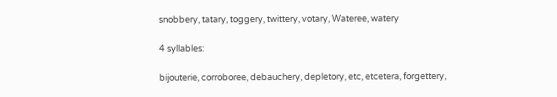snobbery, tatary, toggery, twittery, votary, Wateree, watery

4 syllables:

bijouterie, corroboree, debauchery, depletory, etc, etcetera, forgettery,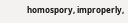homospory, improperly,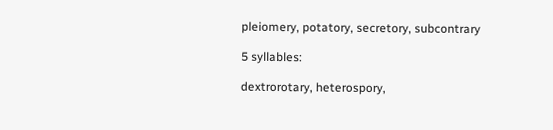pleiomery, potatory, secretory, subcontrary

5 syllables:

dextrorotary, heterospory,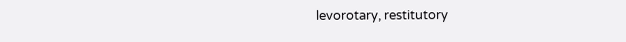levorotary, restitutory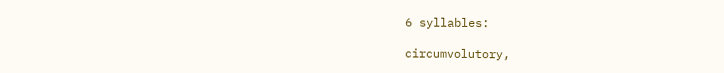6 syllables:

circumvolutory,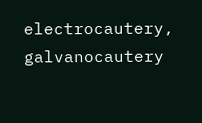electrocautery, galvanocautery